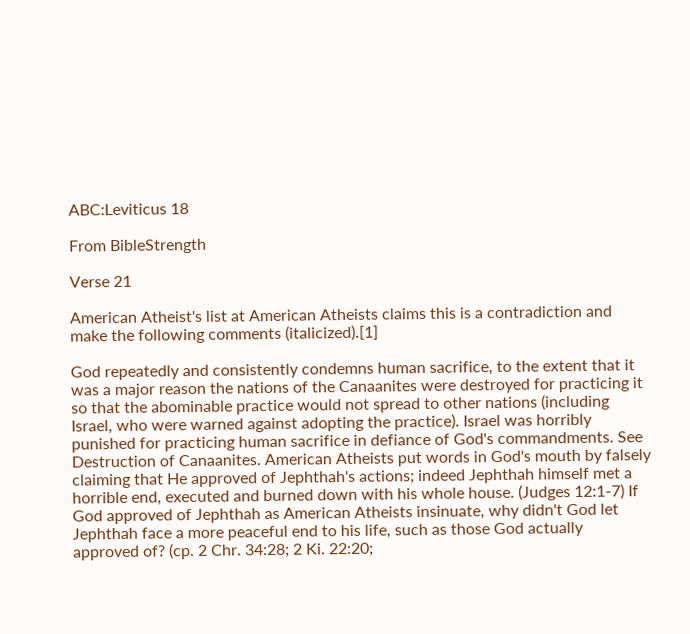ABC:Leviticus 18

From BibleStrength

Verse 21

American Atheist's list at American Atheists claims this is a contradiction and make the following comments (italicized).[1]

God repeatedly and consistently condemns human sacrifice, to the extent that it was a major reason the nations of the Canaanites were destroyed for practicing it so that the abominable practice would not spread to other nations (including Israel, who were warned against adopting the practice). Israel was horribly punished for practicing human sacrifice in defiance of God's commandments. See Destruction of Canaanites. American Atheists put words in God's mouth by falsely claiming that He approved of Jephthah's actions; indeed Jephthah himself met a horrible end, executed and burned down with his whole house. (Judges 12:1-7) If God approved of Jephthah as American Atheists insinuate, why didn't God let Jephthah face a more peaceful end to his life, such as those God actually approved of? (cp. 2 Chr. 34:28; 2 Ki. 22:20;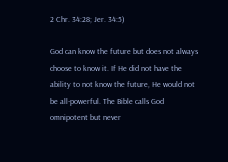2 Chr. 34:28; Jer. 34:5)

God can know the future but does not always choose to know it. If He did not have the ability to not know the future, He would not be all-powerful. The Bible calls God omnipotent but never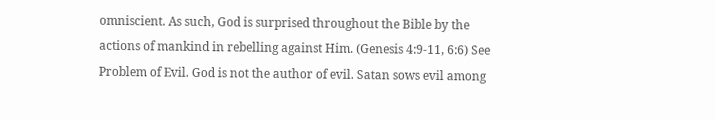omniscient. As such, God is surprised throughout the Bible by the actions of mankind in rebelling against Him. (Genesis 4:9-11, 6:6) See Problem of Evil. God is not the author of evil. Satan sows evil among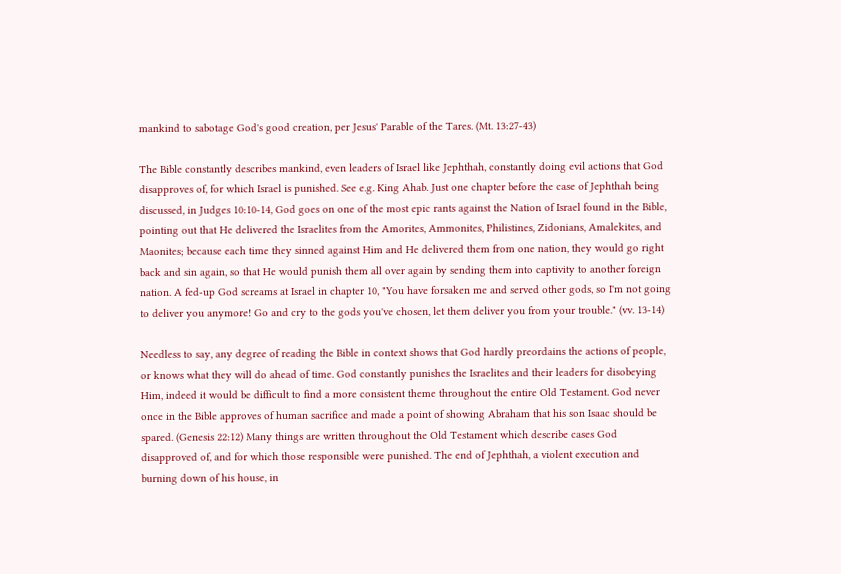mankind to sabotage God's good creation, per Jesus' Parable of the Tares. (Mt. 13:27-43)

The Bible constantly describes mankind, even leaders of Israel like Jephthah, constantly doing evil actions that God disapproves of, for which Israel is punished. See e.g. King Ahab. Just one chapter before the case of Jephthah being discussed, in Judges 10:10-14, God goes on one of the most epic rants against the Nation of Israel found in the Bible, pointing out that He delivered the Israelites from the Amorites, Ammonites, Philistines, Zidonians, Amalekites, and Maonites; because each time they sinned against Him and He delivered them from one nation, they would go right back and sin again, so that He would punish them all over again by sending them into captivity to another foreign nation. A fed-up God screams at Israel in chapter 10, "You have forsaken me and served other gods, so I'm not going to deliver you anymore! Go and cry to the gods you've chosen, let them deliver you from your trouble." (vv. 13-14)

Needless to say, any degree of reading the Bible in context shows that God hardly preordains the actions of people, or knows what they will do ahead of time. God constantly punishes the Israelites and their leaders for disobeying Him, indeed it would be difficult to find a more consistent theme throughout the entire Old Testament. God never once in the Bible approves of human sacrifice and made a point of showing Abraham that his son Isaac should be spared. (Genesis 22:12) Many things are written throughout the Old Testament which describe cases God disapproved of, and for which those responsible were punished. The end of Jephthah, a violent execution and burning down of his house, in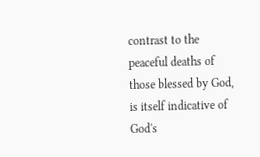contrast to the peaceful deaths of those blessed by God, is itself indicative of God's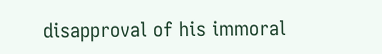disapproval of his immoral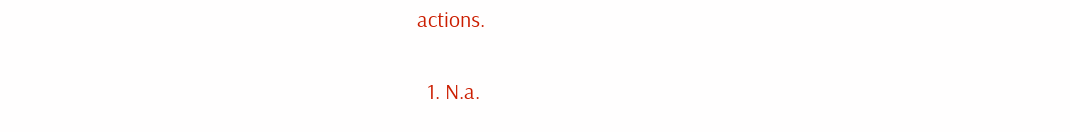actions.


  1. N.a.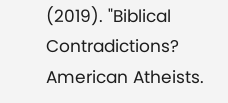(2019). "Biblical Contradictions? American Atheists.